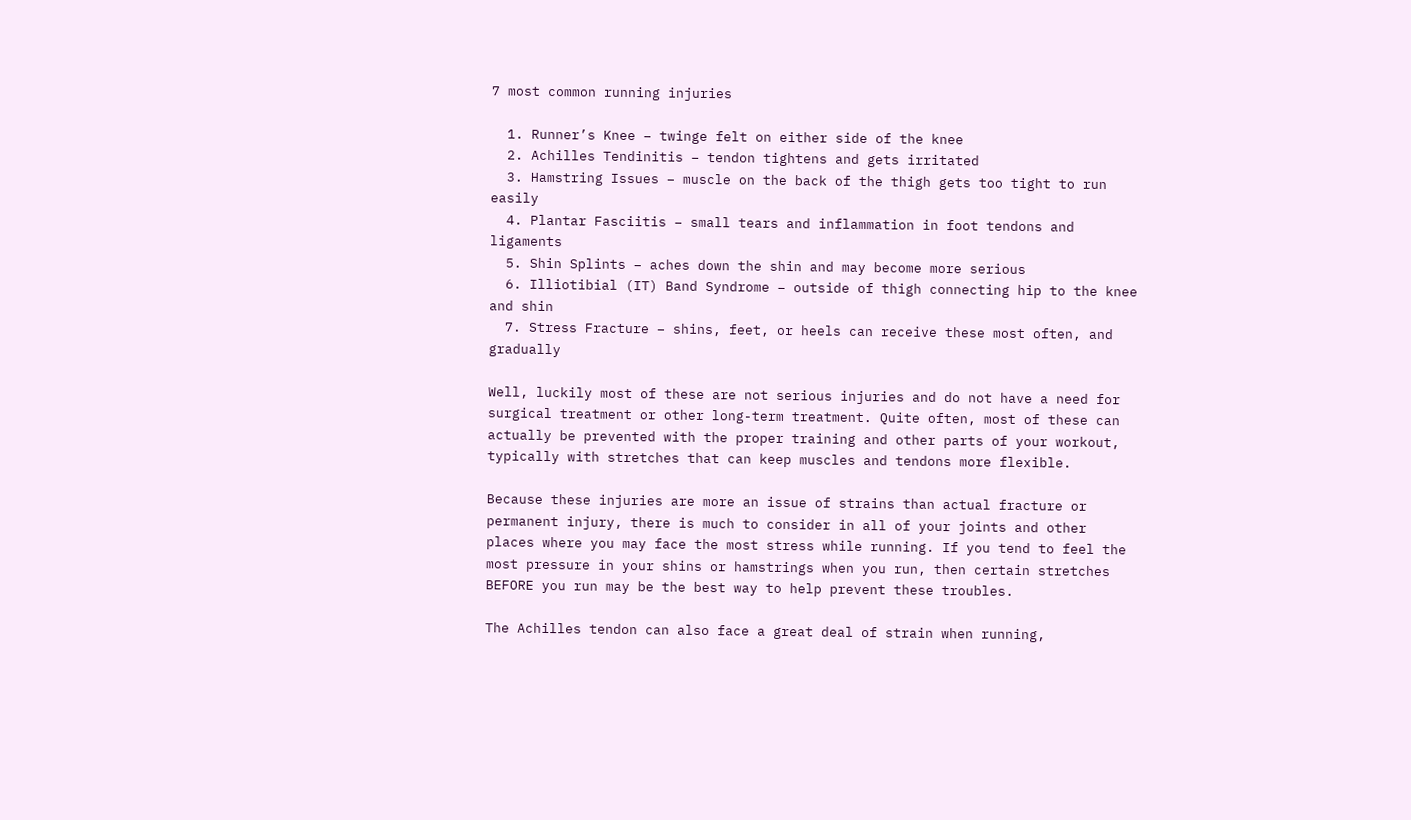7 most common running injuries

  1. Runner’s Knee – twinge felt on either side of the knee
  2. Achilles Tendinitis – tendon tightens and gets irritated
  3. Hamstring Issues – muscle on the back of the thigh gets too tight to run easily
  4. Plantar Fasciitis – small tears and inflammation in foot tendons and ligaments
  5. Shin Splints – aches down the shin and may become more serious
  6. Illiotibial (IT) Band Syndrome – outside of thigh connecting hip to the knee and shin
  7. Stress Fracture – shins, feet, or heels can receive these most often, and gradually

Well, luckily most of these are not serious injuries and do not have a need for surgical treatment or other long-term treatment. Quite often, most of these can actually be prevented with the proper training and other parts of your workout, typically with stretches that can keep muscles and tendons more flexible.

Because these injuries are more an issue of strains than actual fracture or permanent injury, there is much to consider in all of your joints and other places where you may face the most stress while running. If you tend to feel the most pressure in your shins or hamstrings when you run, then certain stretches BEFORE you run may be the best way to help prevent these troubles.

The Achilles tendon can also face a great deal of strain when running,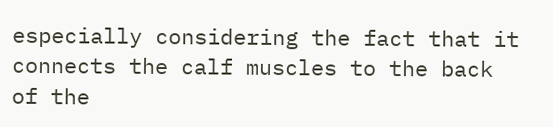especially considering the fact that it connects the calf muscles to the back of the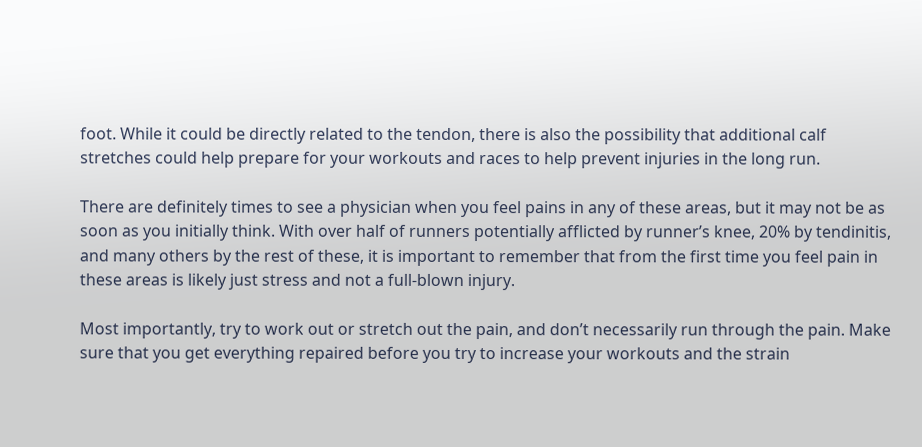foot. While it could be directly related to the tendon, there is also the possibility that additional calf stretches could help prepare for your workouts and races to help prevent injuries in the long run.

There are definitely times to see a physician when you feel pains in any of these areas, but it may not be as soon as you initially think. With over half of runners potentially afflicted by runner’s knee, 20% by tendinitis, and many others by the rest of these, it is important to remember that from the first time you feel pain in these areas is likely just stress and not a full-blown injury.

Most importantly, try to work out or stretch out the pain, and don’t necessarily run through the pain. Make sure that you get everything repaired before you try to increase your workouts and the strain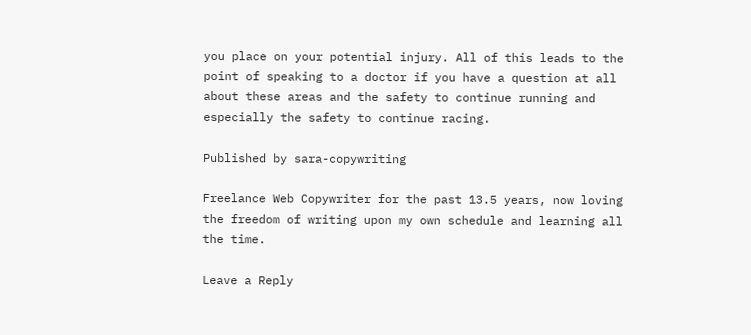you place on your potential injury. All of this leads to the point of speaking to a doctor if you have a question at all about these areas and the safety to continue running and especially the safety to continue racing.

Published by sara-copywriting

Freelance Web Copywriter for the past 13.5 years, now loving the freedom of writing upon my own schedule and learning all the time.

Leave a Reply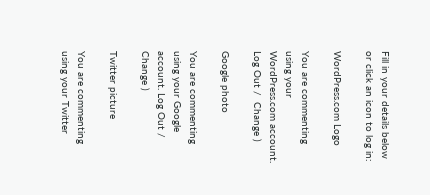Fill in your details below or click an icon to log in:

WordPress.com Logo

You are commenting using your WordPress.com account. Log Out /  Change )

Google photo

You are commenting using your Google account. Log Out /  Change )

Twitter picture

You are commenting using your Twitter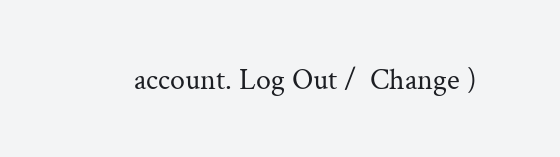account. Log Out /  Change )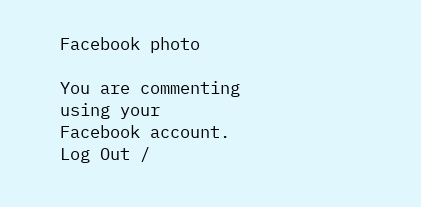Facebook photo

You are commenting using your Facebook account. Log Out /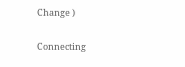Change )

Connecting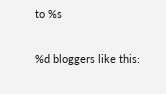to %s

%d bloggers like this: